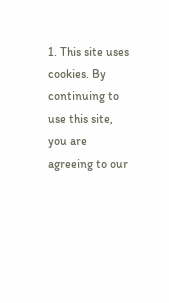1. This site uses cookies. By continuing to use this site, you are agreeing to our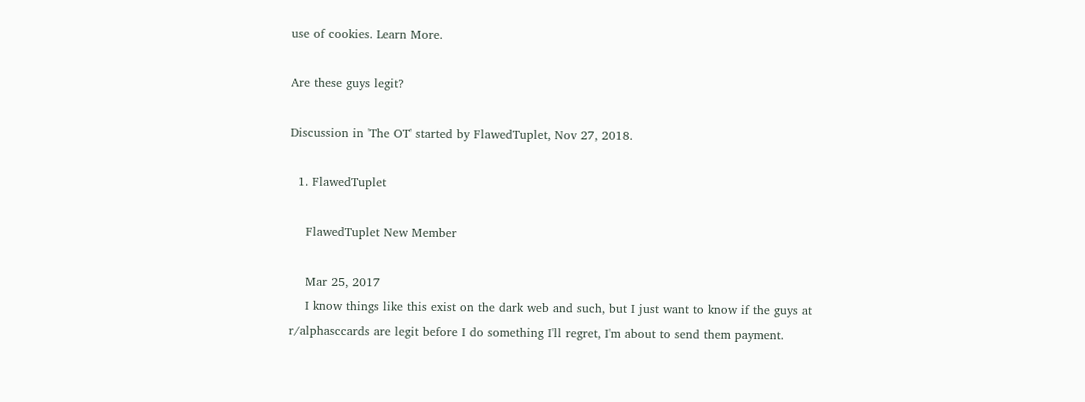use of cookies. Learn More.

Are these guys legit?

Discussion in 'The OT' started by FlawedTuplet, Nov 27, 2018.

  1. FlawedTuplet

    FlawedTuplet New Member

    Mar 25, 2017
    I know things like this exist on the dark web and such, but I just want to know if the guys at r/alphasccards are legit before I do something I'll regret, I'm about to send them payment.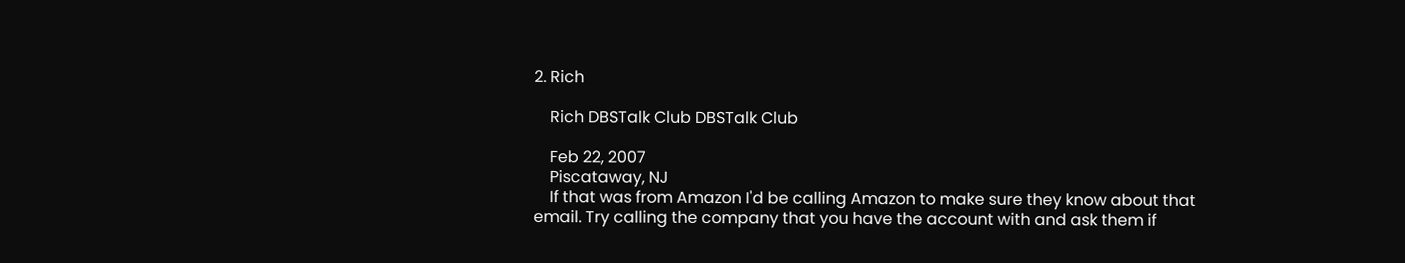2. Rich

    Rich DBSTalk Club DBSTalk Club

    Feb 22, 2007
    Piscataway, NJ
    If that was from Amazon I'd be calling Amazon to make sure they know about that email. Try calling the company that you have the account with and ask them if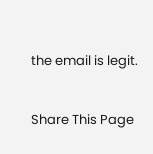the email is legit.


Share This Page